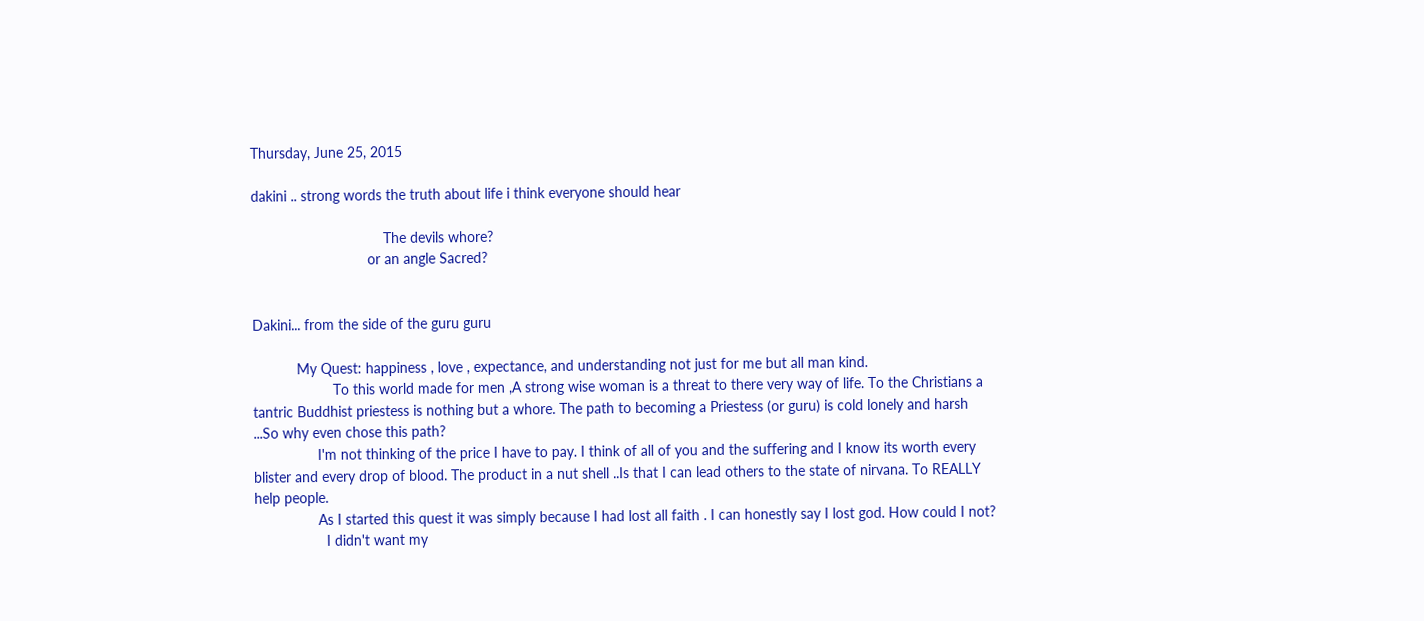Thursday, June 25, 2015

dakini .. strong words the truth about life i think everyone should hear

                                 The devils whore?
                             or an angle Sacred?


Dakini... from the side of the guru guru

           My Quest: happiness , love , expectance, and understanding not just for me but all man kind.
                    To this world made for men ,A strong wise woman is a threat to there very way of life. To the Christians a tantric Buddhist priestess is nothing but a whore. The path to becoming a Priestess (or guru) is cold lonely and harsh ...So why even chose this path?
                I'm not thinking of the price I have to pay. I think of all of you and the suffering and I know its worth every blister and every drop of blood. The product in a nut shell ..Is that I can lead others to the state of nirvana. To REALLY help people.
                As I started this quest it was simply because I had lost all faith . I can honestly say I lost god. How could I not?
                  I didn't want my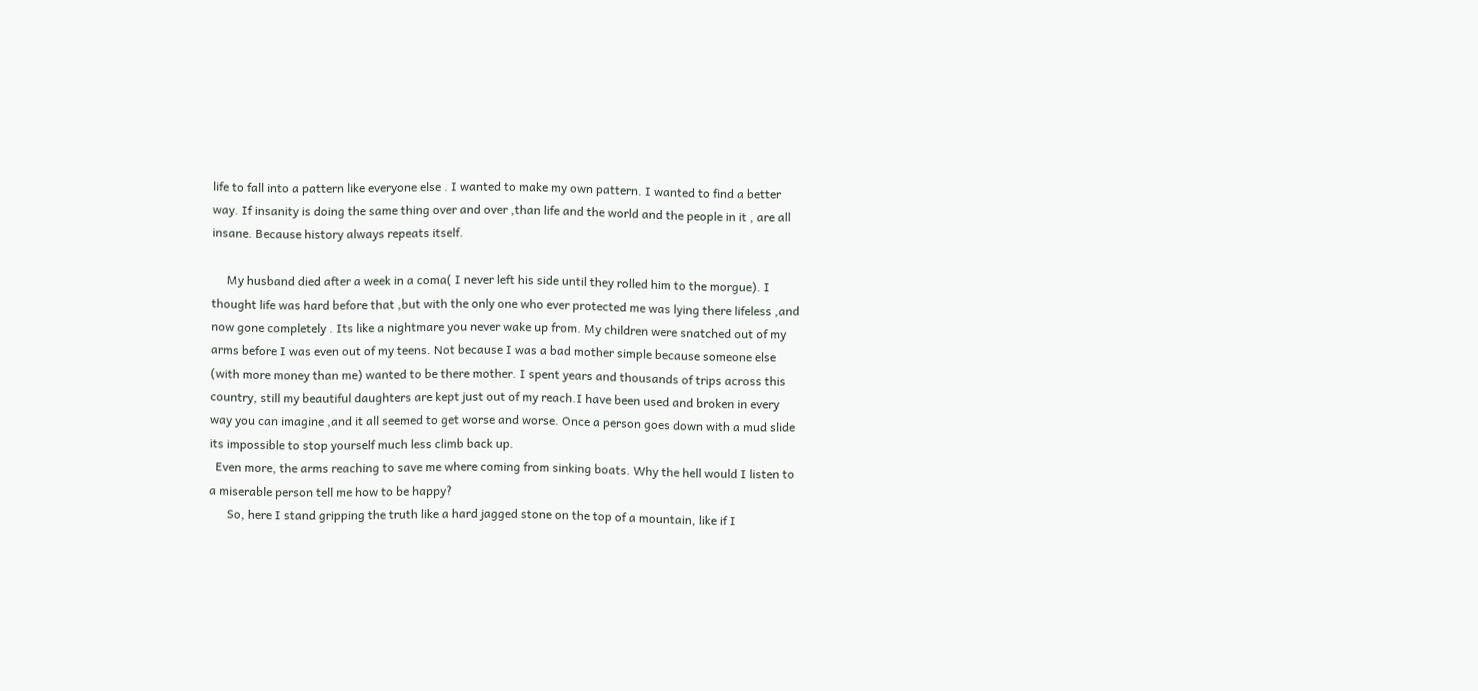life to fall into a pattern like everyone else . I wanted to make my own pattern. I wanted to find a better way. If insanity is doing the same thing over and over ,than life and the world and the people in it , are all insane. Because history always repeats itself.

     My husband died after a week in a coma( I never left his side until they rolled him to the morgue). I thought life was hard before that ,but with the only one who ever protected me was lying there lifeless ,and now gone completely . Its like a nightmare you never wake up from. My children were snatched out of my arms before I was even out of my teens. Not because I was a bad mother simple because someone else (with more money than me) wanted to be there mother. I spent years and thousands of trips across this country, still my beautiful daughters are kept just out of my reach.I have been used and broken in every way you can imagine ,and it all seemed to get worse and worse. Once a person goes down with a mud slide its impossible to stop yourself much less climb back up.
  Even more, the arms reaching to save me where coming from sinking boats. Why the hell would I listen to a miserable person tell me how to be happy?
      So, here I stand gripping the truth like a hard jagged stone on the top of a mountain, like if I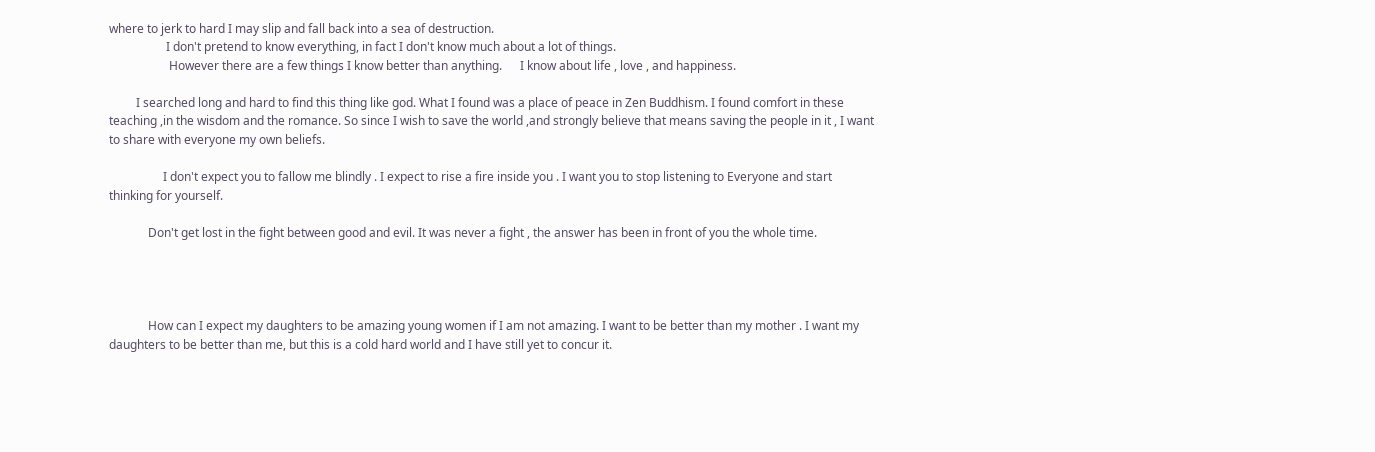where to jerk to hard I may slip and fall back into a sea of destruction.
                   I don't pretend to know everything, in fact I don't know much about a lot of things.
                    However there are a few things I know better than anything.      I know about life , love , and happiness.

         I searched long and hard to find this thing like god. What I found was a place of peace in Zen Buddhism. I found comfort in these teaching ,in the wisdom and the romance. So since I wish to save the world ,and strongly believe that means saving the people in it , I want to share with everyone my own beliefs.

                  I don't expect you to fallow me blindly . I expect to rise a fire inside you . I want you to stop listening to Everyone and start thinking for yourself.

             Don't get lost in the fight between good and evil. It was never a fight , the answer has been in front of you the whole time.




             How can I expect my daughters to be amazing young women if I am not amazing. I want to be better than my mother . I want my daughters to be better than me, but this is a cold hard world and I have still yet to concur it.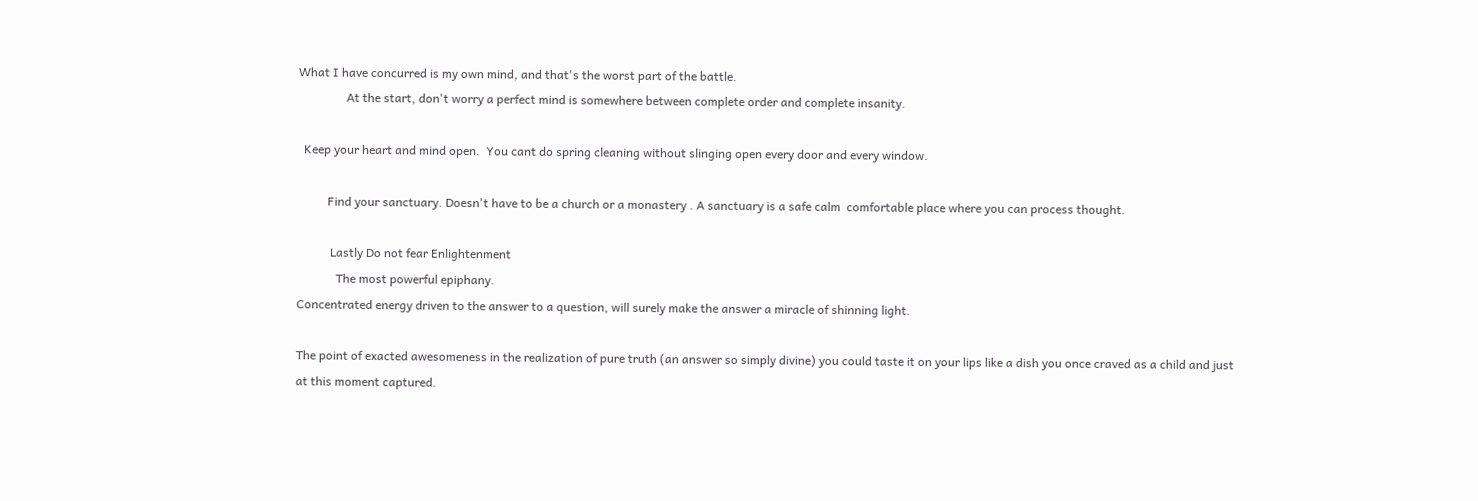What I have concurred is my own mind, and that's the worst part of the battle.
                At the start, don't worry a perfect mind is somewhere between complete order and complete insanity.

  Keep your heart and mind open.  You cant do spring cleaning without slinging open every door and every window.

          Find your sanctuary. Doesn't have to be a church or a monastery . A sanctuary is a safe calm  comfortable place where you can process thought.

           Lastly Do not fear Enlightenment
             The most powerful epiphany.
Concentrated energy driven to the answer to a question, will surely make the answer a miracle of shinning light.

The point of exacted awesomeness in the realization of pure truth (an answer so simply divine) you could taste it on your lips like a dish you once craved as a child and just at this moment captured.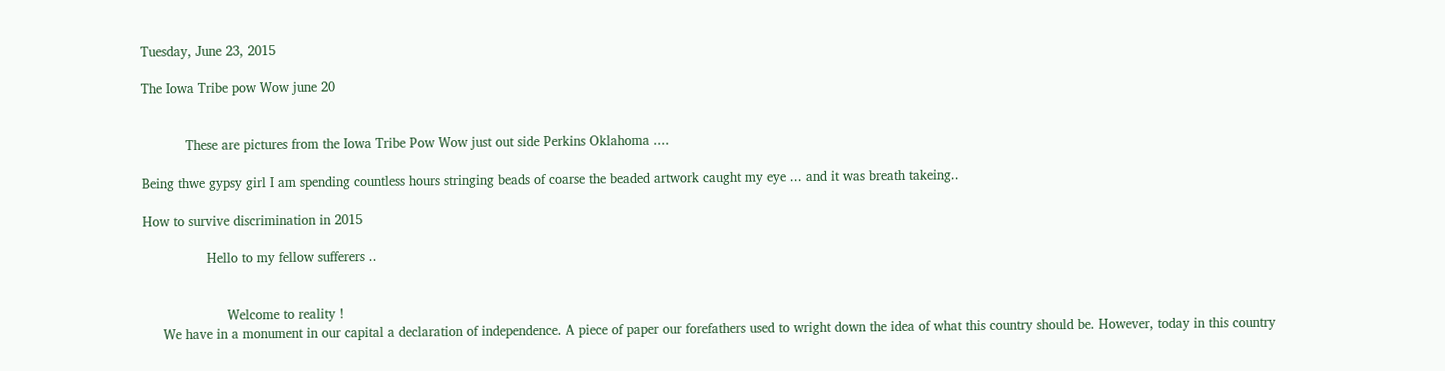Tuesday, June 23, 2015

The Iowa Tribe pow Wow june 20


           These are pictures from the Iowa Tribe Pow Wow just out side Perkins Oklahoma ....

Being thwe gypsy girl I am spending countless hours stringing beads of coarse the beaded artwork caught my eye ... and it was breath takeing..

How to survive discrimination in 2015

                Hello to my fellow sufferers ..


                     Welcome to reality !
     We have in a monument in our capital a declaration of independence. A piece of paper our forefathers used to wright down the idea of what this country should be. However, today in this country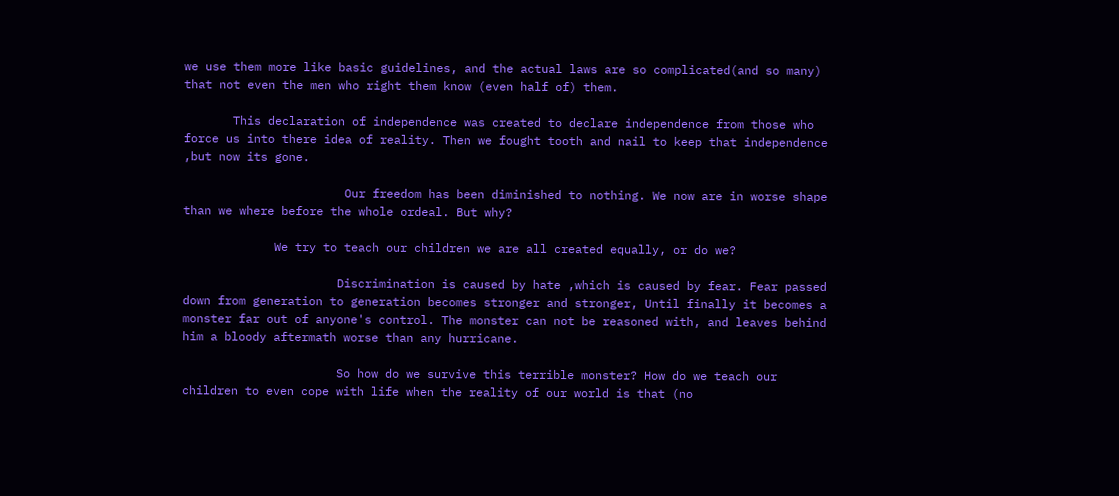we use them more like basic guidelines, and the actual laws are so complicated(and so many) that not even the men who right them know (even half of) them.

       This declaration of independence was created to declare independence from those who force us into there idea of reality. Then we fought tooth and nail to keep that independence ,but now its gone.

                       Our freedom has been diminished to nothing. We now are in worse shape than we where before the whole ordeal. But why?

             We try to teach our children we are all created equally, or do we?

                      Discrimination is caused by hate ,which is caused by fear. Fear passed down from generation to generation becomes stronger and stronger, Until finally it becomes a monster far out of anyone's control. The monster can not be reasoned with, and leaves behind him a bloody aftermath worse than any hurricane.

                      So how do we survive this terrible monster? How do we teach our children to even cope with life when the reality of our world is that (no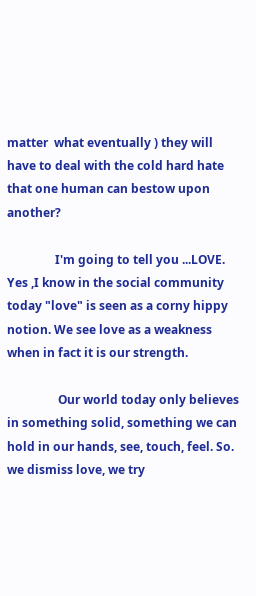matter  what eventually ) they will have to deal with the cold hard hate that one human can bestow upon another?

                I'm going to tell you ...LOVE. Yes ,I know in the social community today "love" is seen as a corny hippy notion. We see love as a weakness when in fact it is our strength.

                 Our world today only believes in something solid, something we can hold in our hands, see, touch, feel. So. we dismiss love, we try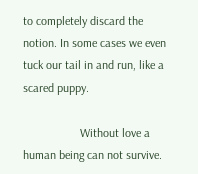to completely discard the notion. In some cases we even tuck our tail in and run, like a scared puppy.

                   Without love a human being can not survive.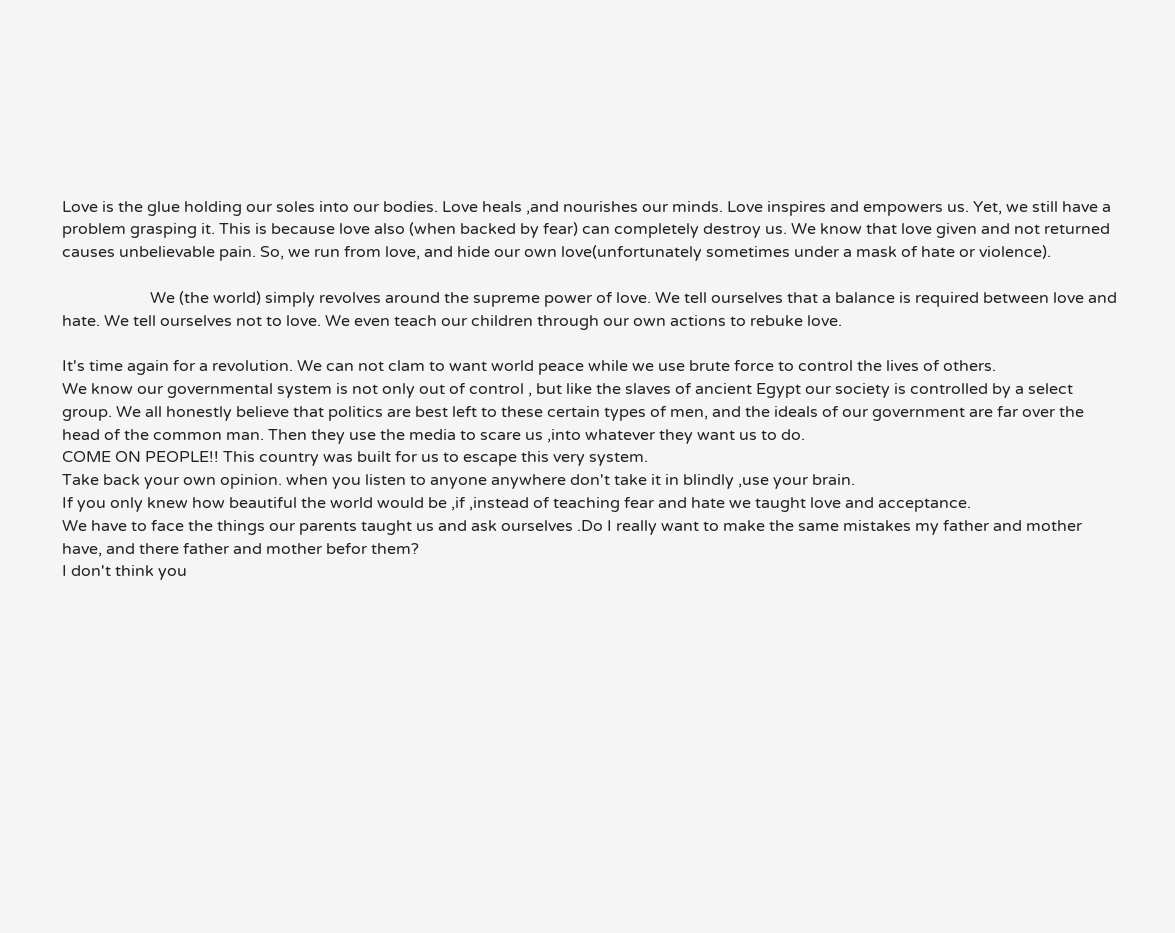Love is the glue holding our soles into our bodies. Love heals ,and nourishes our minds. Love inspires and empowers us. Yet, we still have a problem grasping it. This is because love also (when backed by fear) can completely destroy us. We know that love given and not returned causes unbelievable pain. So, we run from love, and hide our own love(unfortunately sometimes under a mask of hate or violence).

                      We (the world) simply revolves around the supreme power of love. We tell ourselves that a balance is required between love and hate. We tell ourselves not to love. We even teach our children through our own actions to rebuke love.

It's time again for a revolution. We can not clam to want world peace while we use brute force to control the lives of others.
We know our governmental system is not only out of control , but like the slaves of ancient Egypt our society is controlled by a select group. We all honestly believe that politics are best left to these certain types of men, and the ideals of our government are far over the head of the common man. Then they use the media to scare us ,into whatever they want us to do.
COME ON PEOPLE!! This country was built for us to escape this very system.
Take back your own opinion. when you listen to anyone anywhere don't take it in blindly ,use your brain.
If you only knew how beautiful the world would be ,if ,instead of teaching fear and hate we taught love and acceptance.
We have to face the things our parents taught us and ask ourselves .Do I really want to make the same mistakes my father and mother have, and there father and mother befor them?
I don't think you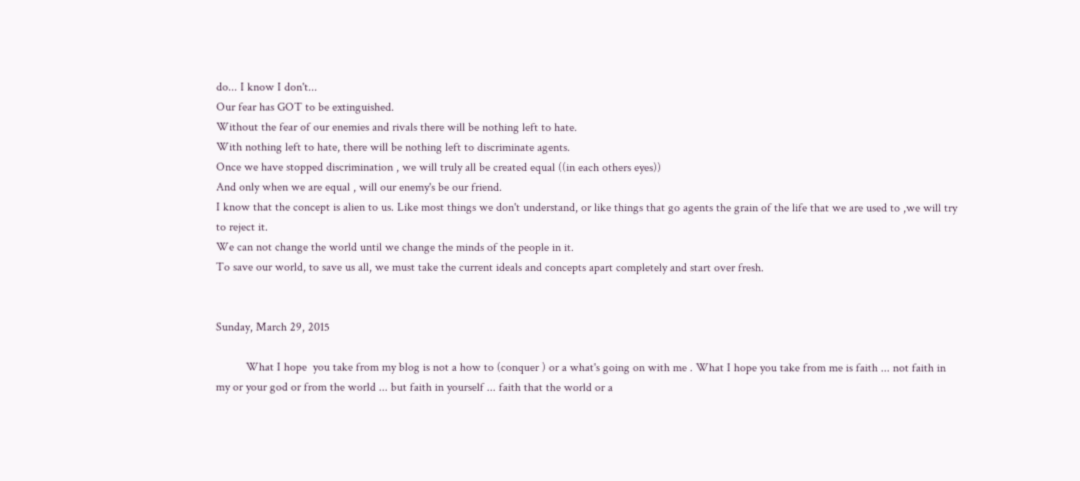do... I know I don't...
Our fear has GOT to be extinguished.
Without the fear of our enemies and rivals there will be nothing left to hate.
With nothing left to hate, there will be nothing left to discriminate agents.
Once we have stopped discrimination , we will truly all be created equal ((in each others eyes))
And only when we are equal , will our enemy's be our friend.
I know that the concept is alien to us. Like most things we don't understand, or like things that go agents the grain of the life that we are used to ,we will try to reject it.
We can not change the world until we change the minds of the people in it.
To save our world, to save us all, we must take the current ideals and concepts apart completely and start over fresh.


Sunday, March 29, 2015

          What I hope  you take from my blog is not a how to (conquer ) or a what's going on with me . What I hope you take from me is faith ... not faith in my or your god or from the world ... but faith in yourself ... faith that the world or a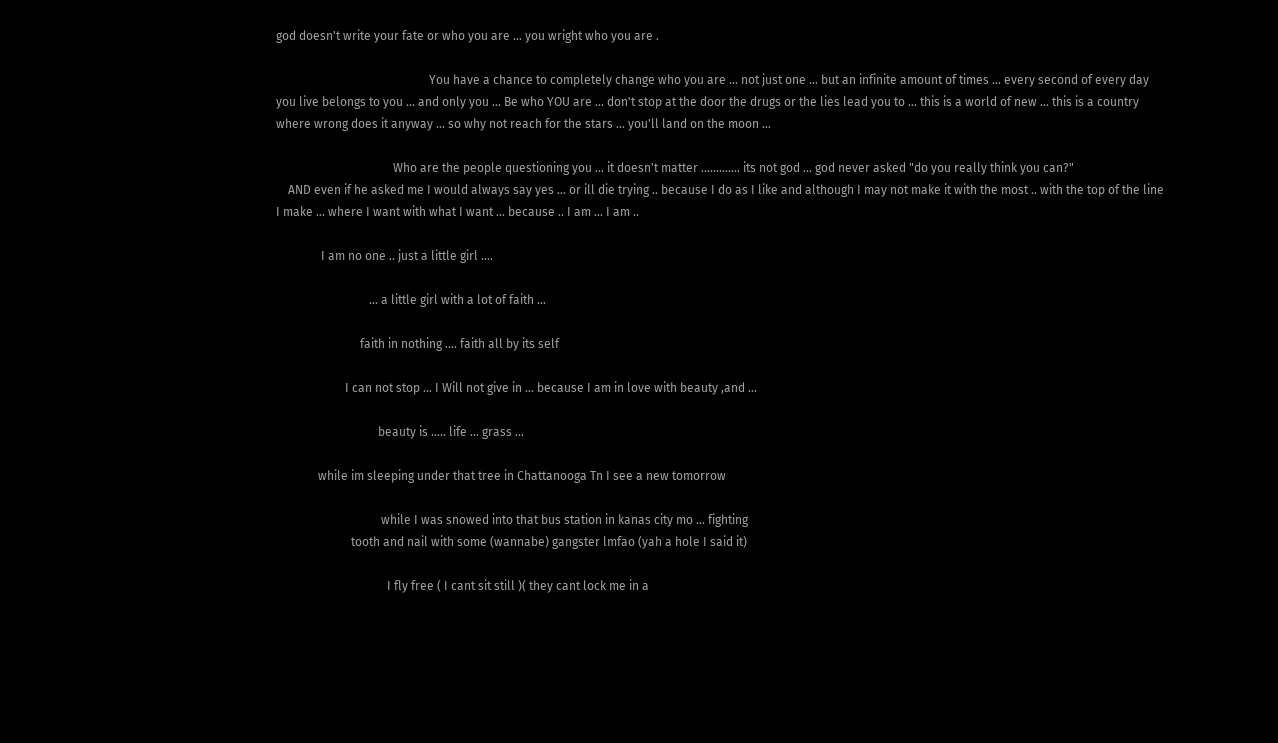god doesn't write your fate or who you are ... you wright who you are .

                                                   You have a chance to completely change who you are ... not just one ... but an infinite amount of times ... every second of every day you live belongs to you ... and only you ... Be who YOU are ... don't stop at the door the drugs or the lies lead you to ... this is a world of new ... this is a country where wrong does it anyway ... so why not reach for the stars ... you'll land on the moon ...

                                       Who are the people questioning you ... it doesn't matter ............. its not god ... god never asked "do you really think you can?"
    AND even if he asked me I would always say yes ... or ill die trying .. because I do as I like and although I may not make it with the most .. with the top of the line I make ... where I want with what I want ... because .. I am ... I am ..

               I am no one .. just a little girl ....

                               ... a little girl with a lot of faith ...

                            faith in nothing .... faith all by its self

                       I can not stop ... I Will not give in ... because I am in love with beauty ,and ...

                                  beauty is ..... life ... grass ...

              while im sleeping under that tree in Chattanooga Tn I see a new tomorrow

                                   while I was snowed into that bus station in kanas city mo ... fighting
                         tooth and nail with some (wannabe) gangster lmfao (yah a hole I said it)

                                     I fly free ( I cant sit still )( they cant lock me in a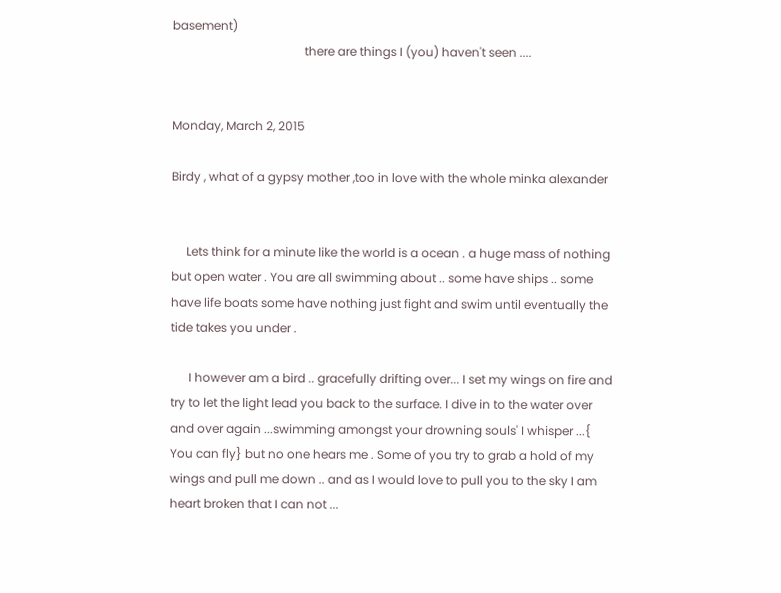basement)
                                            there are things I (you) haven't seen ....


Monday, March 2, 2015

Birdy , what of a gypsy mother ,too in love with the whole minka alexander


     Lets think for a minute like the world is a ocean . a huge mass of nothing but open water . You are all swimming about .. some have ships .. some have life boats some have nothing just fight and swim until eventually the tide takes you under .

      I however am a bird .. gracefully drifting over... I set my wings on fire and try to let the light lead you back to the surface. I dive in to the water over and over again ...swimming amongst your drowning souls' I whisper ...{ You can fly} but no one hears me . Some of you try to grab a hold of my wings and pull me down .. and as I would love to pull you to the sky I am heart broken that I can not ...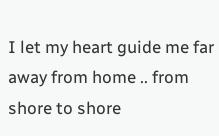I let my heart guide me far away from home .. from shore to shore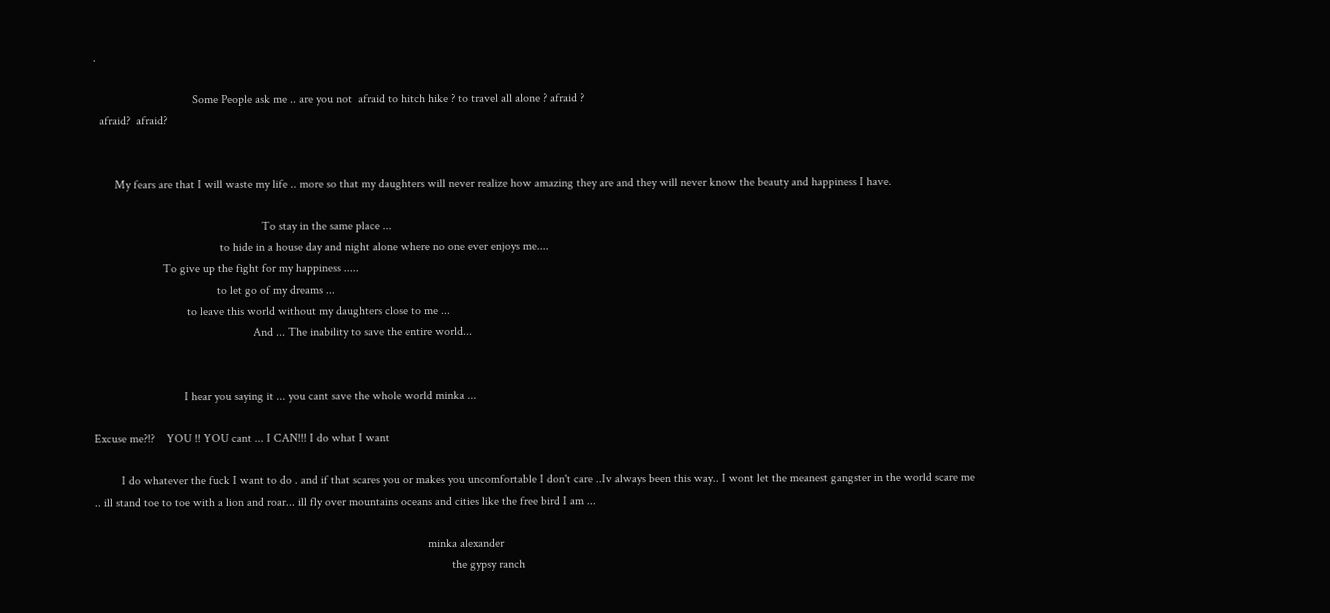.

                                 Some People ask me .. are you not  afraid to hitch hike ? to travel all alone ? afraid ?
  afraid?  afraid?


       My fears are that I will waste my life .. more so that my daughters will never realize how amazing they are and they will never know the beauty and happiness I have.

                                                        To stay in the same place ...
                                          to hide in a house day and night alone where no one ever enjoys me....
                       To give up the fight for my happiness .....
                                         to let go of my dreams ...
                               to leave this world without my daughters close to me ...
                                                     And ... The inability to save the entire world...


                              I hear you saying it ... you cant save the whole world minka ...

Excuse me?!?    YOU !! YOU cant ... I CAN!!! I do what I want

         I do whatever the fuck I want to do . and if that scares you or makes you uncomfortable I don't care ..Iv always been this way.. I wont let the meanest gangster in the world scare me .. ill stand toe to toe with a lion and roar... ill fly over mountains oceans and cities like the free bird I am ...

                                                                                                               minka alexander
                                                                                                                       the gypsy ranch